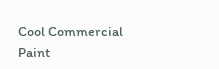Cool Commercial Paint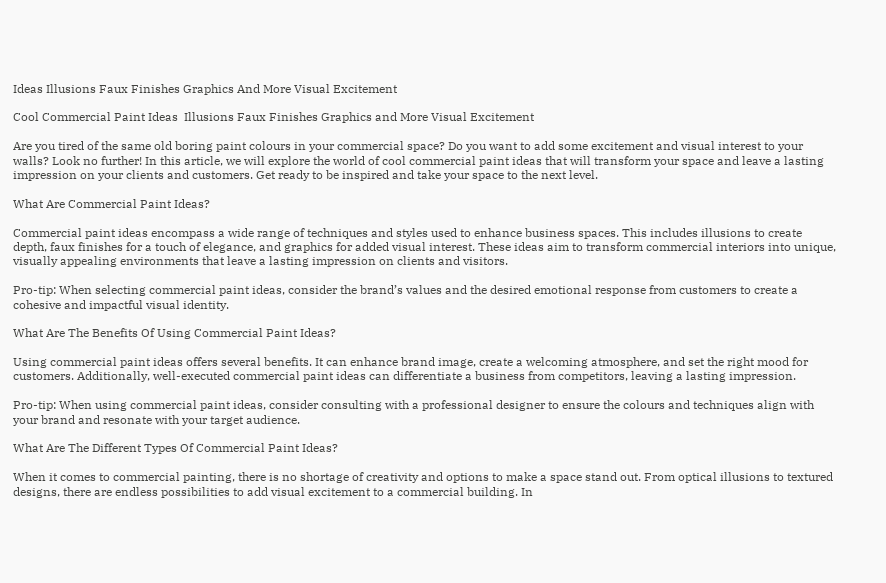Ideas Illusions Faux Finishes Graphics And More Visual Excitement

Cool Commercial Paint Ideas  Illusions Faux Finishes Graphics and More Visual Excitement

Are you tired of the same old boring paint colours in your commercial space? Do you want to add some excitement and visual interest to your walls? Look no further! In this article, we will explore the world of cool commercial paint ideas that will transform your space and leave a lasting impression on your clients and customers. Get ready to be inspired and take your space to the next level.

What Are Commercial Paint Ideas?

Commercial paint ideas encompass a wide range of techniques and styles used to enhance business spaces. This includes illusions to create depth, faux finishes for a touch of elegance, and graphics for added visual interest. These ideas aim to transform commercial interiors into unique, visually appealing environments that leave a lasting impression on clients and visitors.

Pro-tip: When selecting commercial paint ideas, consider the brand’s values and the desired emotional response from customers to create a cohesive and impactful visual identity.

What Are The Benefits Of Using Commercial Paint Ideas?

Using commercial paint ideas offers several benefits. It can enhance brand image, create a welcoming atmosphere, and set the right mood for customers. Additionally, well-executed commercial paint ideas can differentiate a business from competitors, leaving a lasting impression.

Pro-tip: When using commercial paint ideas, consider consulting with a professional designer to ensure the colours and techniques align with your brand and resonate with your target audience.

What Are The Different Types Of Commercial Paint Ideas?

When it comes to commercial painting, there is no shortage of creativity and options to make a space stand out. From optical illusions to textured designs, there are endless possibilities to add visual excitement to a commercial building. In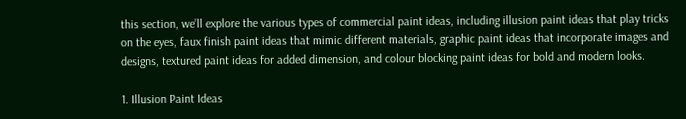this section, we’ll explore the various types of commercial paint ideas, including illusion paint ideas that play tricks on the eyes, faux finish paint ideas that mimic different materials, graphic paint ideas that incorporate images and designs, textured paint ideas for added dimension, and colour blocking paint ideas for bold and modern looks.

1. Illusion Paint Ideas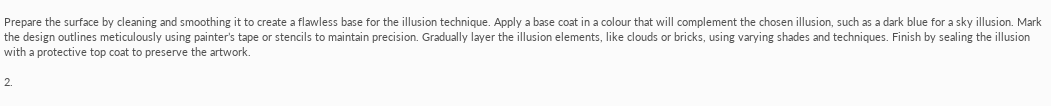Prepare the surface by cleaning and smoothing it to create a flawless base for the illusion technique. Apply a base coat in a colour that will complement the chosen illusion, such as a dark blue for a sky illusion. Mark the design outlines meticulously using painter’s tape or stencils to maintain precision. Gradually layer the illusion elements, like clouds or bricks, using varying shades and techniques. Finish by sealing the illusion with a protective top coat to preserve the artwork.

2.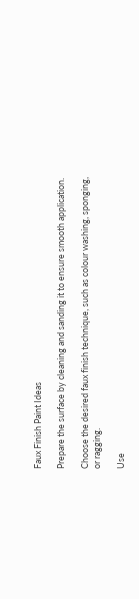Faux Finish Paint Ideas

Prepare the surface by cleaning and sanding it to ensure smooth application.

Choose the desired faux finish technique, such as colour washing, sponging, or ragging.

Use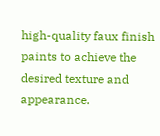high-quality faux finish paints to achieve the desired texture and appearance.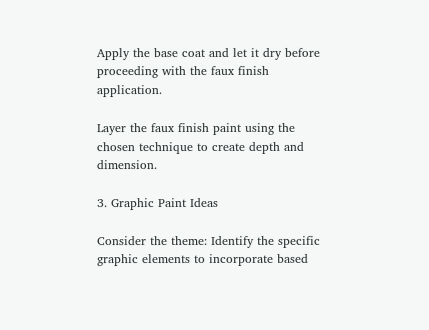Apply the base coat and let it dry before proceeding with the faux finish application.

Layer the faux finish paint using the chosen technique to create depth and dimension.

3. Graphic Paint Ideas

Consider the theme: Identify the specific graphic elements to incorporate based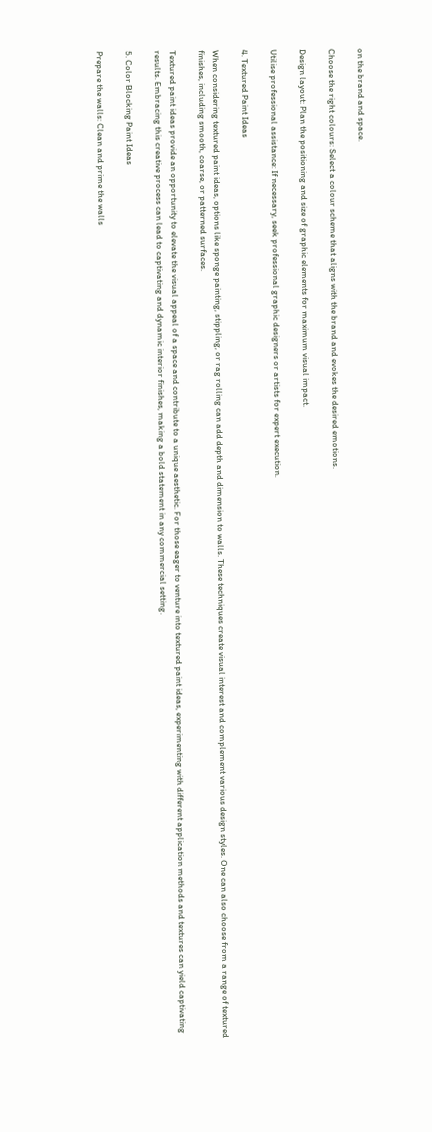on the brand and space.

Choose the right colours: Select a colour scheme that aligns with the brand and evokes the desired emotions.

Design layout: Plan the positioning and size of graphic elements for maximum visual impact.

Utilise professional assistance: If necessary, seek professional graphic designers or artists for expert execution.

4. Textured Paint Ideas

When considering textured paint ideas, options like sponge painting, stippling, or rag rolling can add depth and dimension to walls. These techniques create visual interest and complement various design styles. One can also choose from a range of textured finishes, including smooth, coarse, or patterned surfaces.

Textured paint ideas provide an opportunity to elevate the visual appeal of a space and contribute to a unique aesthetic. For those eager to venture into textured paint ideas, experimenting with different application methods and textures can yield captivating results. Embracing this creative process can lead to captivating and dynamic interior finishes, making a bold statement in any commercial setting.

5. Color Blocking Paint Ideas

Prepare the walls: Clean and prime the walls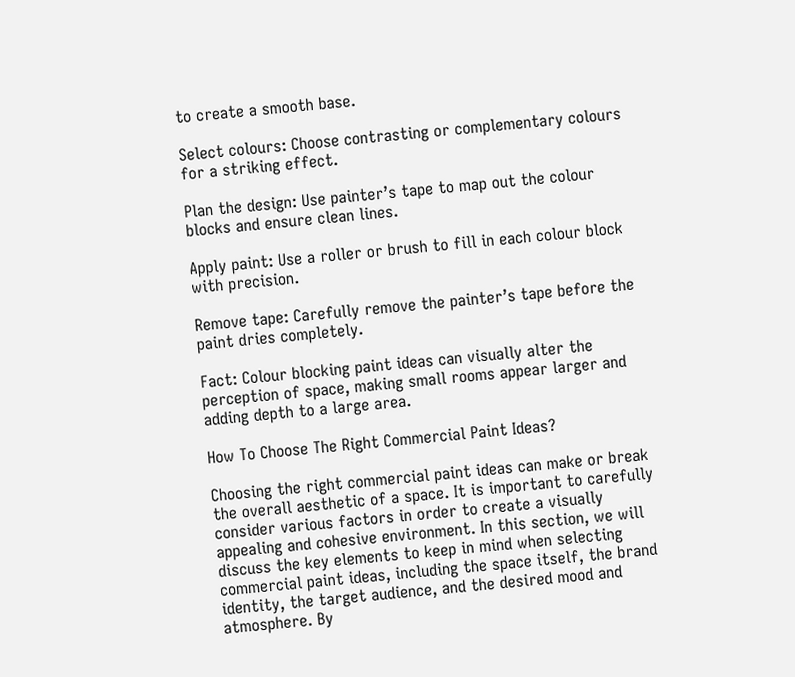to create a smooth base.

Select colours: Choose contrasting or complementary colours for a striking effect.

Plan the design: Use painter’s tape to map out the colour blocks and ensure clean lines.

Apply paint: Use a roller or brush to fill in each colour block with precision.

Remove tape: Carefully remove the painter’s tape before the paint dries completely.

Fact: Colour blocking paint ideas can visually alter the perception of space, making small rooms appear larger and adding depth to a large area.

How To Choose The Right Commercial Paint Ideas?

Choosing the right commercial paint ideas can make or break the overall aesthetic of a space. It is important to carefully consider various factors in order to create a visually appealing and cohesive environment. In this section, we will discuss the key elements to keep in mind when selecting commercial paint ideas, including the space itself, the brand identity, the target audience, and the desired mood and atmosphere. By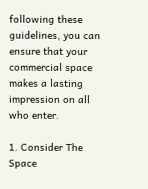following these guidelines, you can ensure that your commercial space makes a lasting impression on all who enter.

1. Consider The Space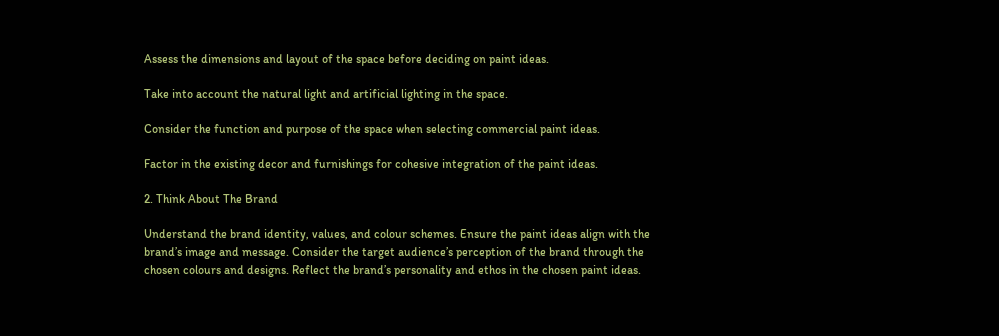Assess the dimensions and layout of the space before deciding on paint ideas.

Take into account the natural light and artificial lighting in the space.

Consider the function and purpose of the space when selecting commercial paint ideas.

Factor in the existing decor and furnishings for cohesive integration of the paint ideas.

2. Think About The Brand

Understand the brand identity, values, and colour schemes. Ensure the paint ideas align with the brand’s image and message. Consider the target audience’s perception of the brand through the chosen colours and designs. Reflect the brand’s personality and ethos in the chosen paint ideas.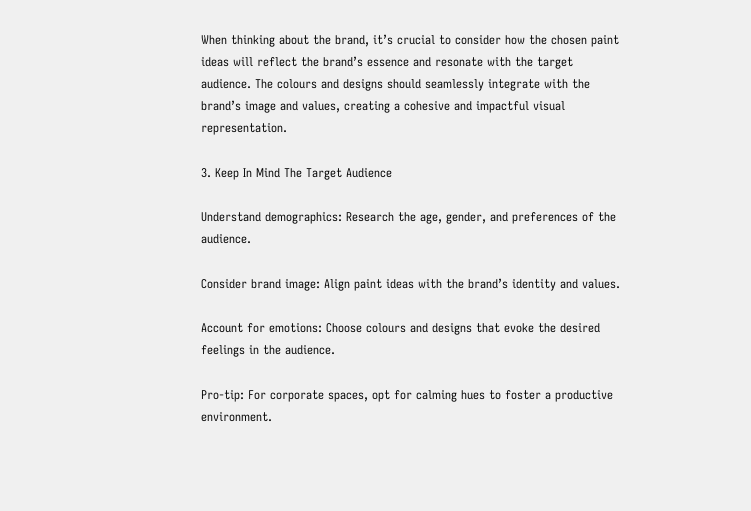When thinking about the brand, it’s crucial to consider how the chosen paint ideas will reflect the brand’s essence and resonate with the target audience. The colours and designs should seamlessly integrate with the brand’s image and values, creating a cohesive and impactful visual representation.

3. Keep In Mind The Target Audience

Understand demographics: Research the age, gender, and preferences of the audience.

Consider brand image: Align paint ideas with the brand’s identity and values.

Account for emotions: Choose colours and designs that evoke the desired feelings in the audience.

Pro-tip: For corporate spaces, opt for calming hues to foster a productive environment.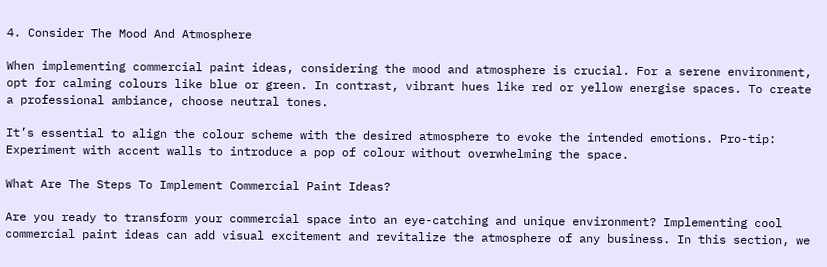4. Consider The Mood And Atmosphere

When implementing commercial paint ideas, considering the mood and atmosphere is crucial. For a serene environment, opt for calming colours like blue or green. In contrast, vibrant hues like red or yellow energise spaces. To create a professional ambiance, choose neutral tones.

It’s essential to align the colour scheme with the desired atmosphere to evoke the intended emotions. Pro-tip: Experiment with accent walls to introduce a pop of colour without overwhelming the space.

What Are The Steps To Implement Commercial Paint Ideas?

Are you ready to transform your commercial space into an eye-catching and unique environment? Implementing cool commercial paint ideas can add visual excitement and revitalize the atmosphere of any business. In this section, we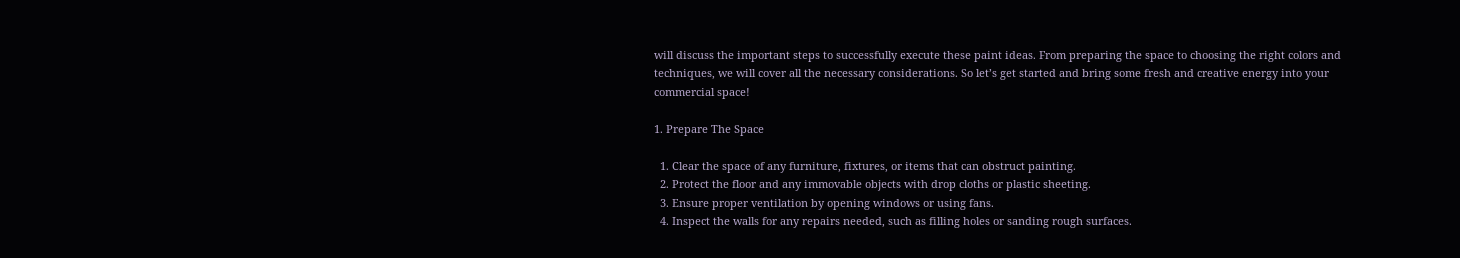will discuss the important steps to successfully execute these paint ideas. From preparing the space to choosing the right colors and techniques, we will cover all the necessary considerations. So let’s get started and bring some fresh and creative energy into your commercial space!

1. Prepare The Space

  1. Clear the space of any furniture, fixtures, or items that can obstruct painting.
  2. Protect the floor and any immovable objects with drop cloths or plastic sheeting.
  3. Ensure proper ventilation by opening windows or using fans.
  4. Inspect the walls for any repairs needed, such as filling holes or sanding rough surfaces.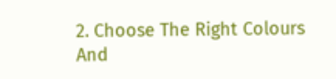2. Choose The Right Colours And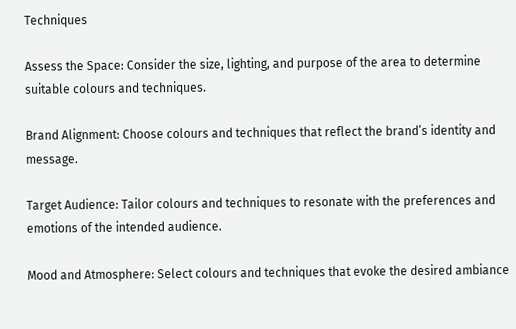Techniques

Assess the Space: Consider the size, lighting, and purpose of the area to determine suitable colours and techniques.

Brand Alignment: Choose colours and techniques that reflect the brand’s identity and message.

Target Audience: Tailor colours and techniques to resonate with the preferences and emotions of the intended audience.

Mood and Atmosphere: Select colours and techniques that evoke the desired ambiance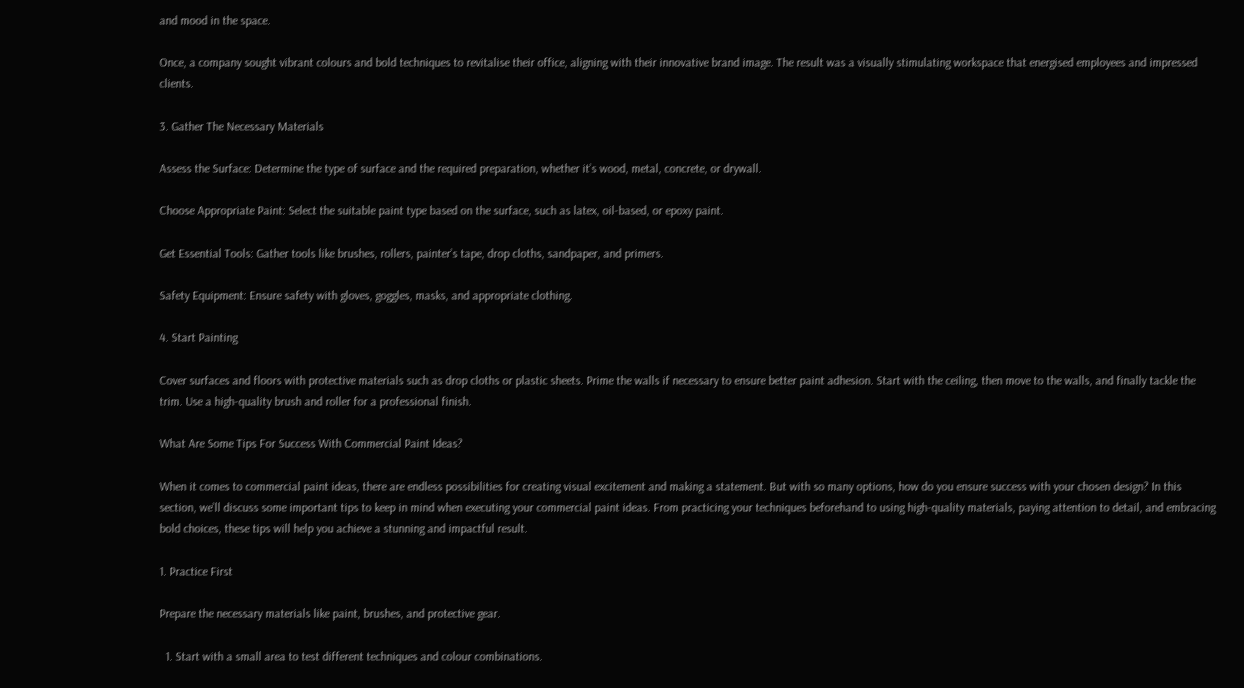and mood in the space.

Once, a company sought vibrant colours and bold techniques to revitalise their office, aligning with their innovative brand image. The result was a visually stimulating workspace that energised employees and impressed clients.

3. Gather The Necessary Materials

Assess the Surface: Determine the type of surface and the required preparation, whether it’s wood, metal, concrete, or drywall.

Choose Appropriate Paint: Select the suitable paint type based on the surface, such as latex, oil-based, or epoxy paint.

Get Essential Tools: Gather tools like brushes, rollers, painter’s tape, drop cloths, sandpaper, and primers.

Safety Equipment: Ensure safety with gloves, goggles, masks, and appropriate clothing.

4. Start Painting

Cover surfaces and floors with protective materials such as drop cloths or plastic sheets. Prime the walls if necessary to ensure better paint adhesion. Start with the ceiling, then move to the walls, and finally tackle the trim. Use a high-quality brush and roller for a professional finish.

What Are Some Tips For Success With Commercial Paint Ideas?

When it comes to commercial paint ideas, there are endless possibilities for creating visual excitement and making a statement. But with so many options, how do you ensure success with your chosen design? In this section, we’ll discuss some important tips to keep in mind when executing your commercial paint ideas. From practicing your techniques beforehand to using high-quality materials, paying attention to detail, and embracing bold choices, these tips will help you achieve a stunning and impactful result.

1. Practice First

Prepare the necessary materials like paint, brushes, and protective gear.

  1. Start with a small area to test different techniques and colour combinations.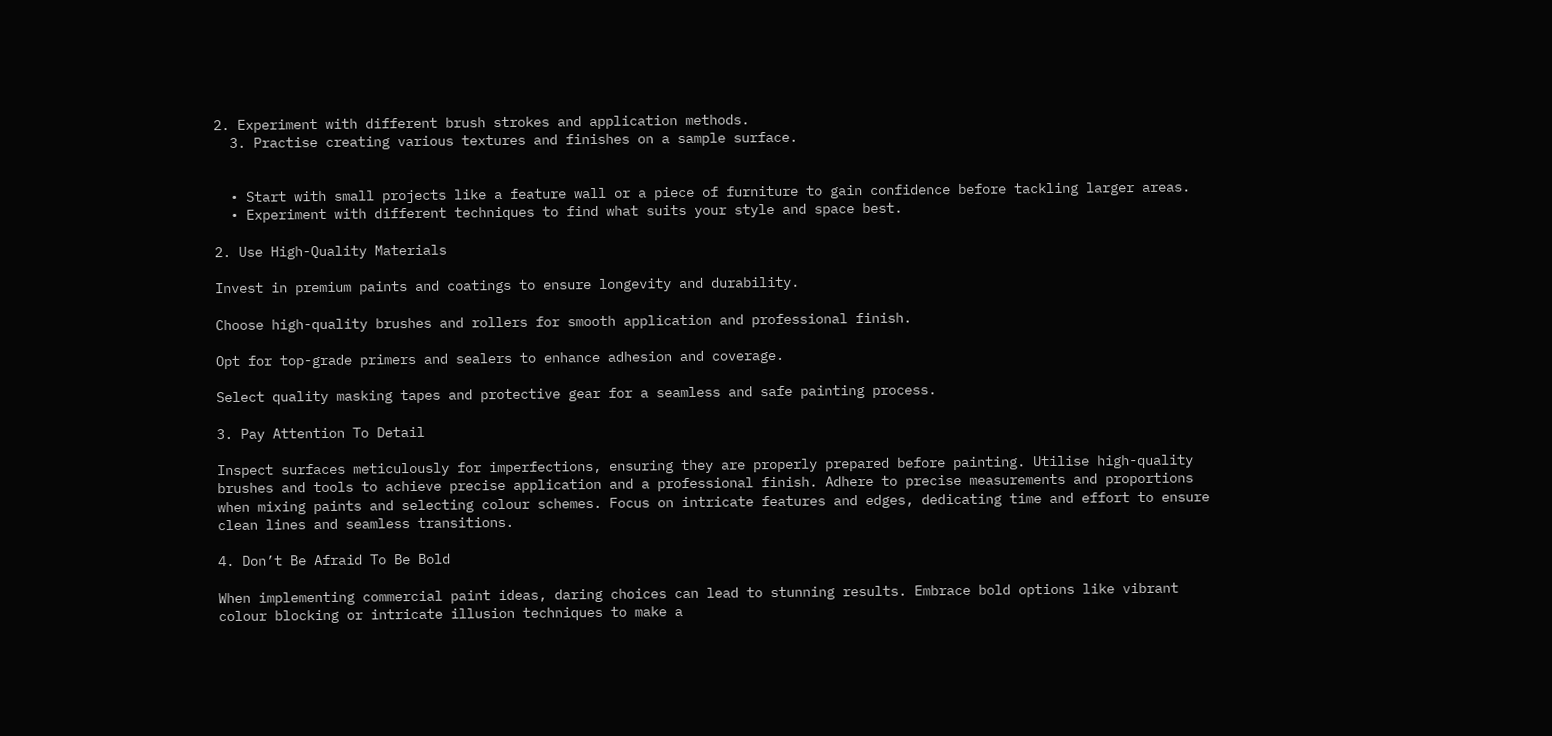2. Experiment with different brush strokes and application methods.
  3. Practise creating various textures and finishes on a sample surface.


  • Start with small projects like a feature wall or a piece of furniture to gain confidence before tackling larger areas.
  • Experiment with different techniques to find what suits your style and space best.

2. Use High-Quality Materials

Invest in premium paints and coatings to ensure longevity and durability.

Choose high-quality brushes and rollers for smooth application and professional finish.

Opt for top-grade primers and sealers to enhance adhesion and coverage.

Select quality masking tapes and protective gear for a seamless and safe painting process.

3. Pay Attention To Detail

Inspect surfaces meticulously for imperfections, ensuring they are properly prepared before painting. Utilise high-quality brushes and tools to achieve precise application and a professional finish. Adhere to precise measurements and proportions when mixing paints and selecting colour schemes. Focus on intricate features and edges, dedicating time and effort to ensure clean lines and seamless transitions.

4. Don’t Be Afraid To Be Bold

When implementing commercial paint ideas, daring choices can lead to stunning results. Embrace bold options like vibrant colour blocking or intricate illusion techniques to make a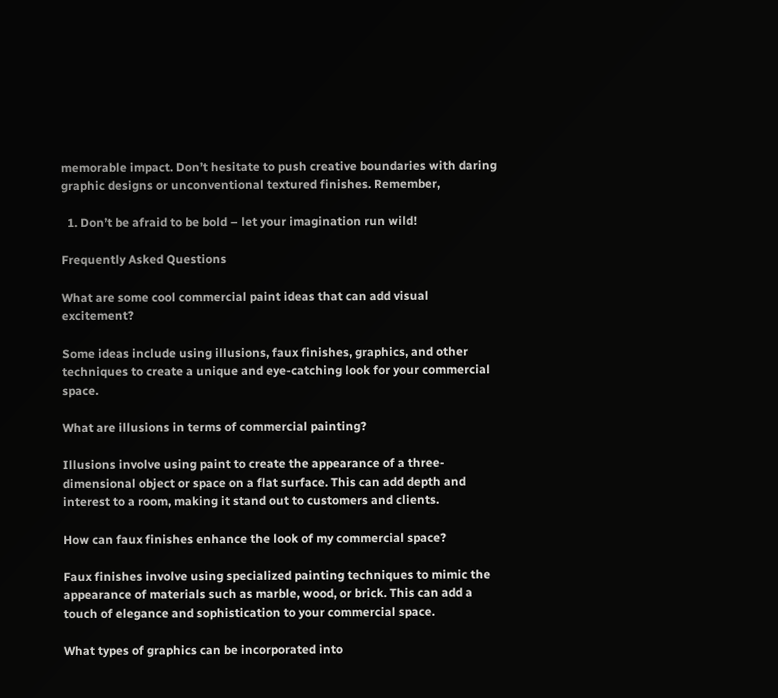memorable impact. Don’t hesitate to push creative boundaries with daring graphic designs or unconventional textured finishes. Remember,

  1. Don’t be afraid to be bold – let your imagination run wild!

Frequently Asked Questions

What are some cool commercial paint ideas that can add visual excitement?

Some ideas include using illusions, faux finishes, graphics, and other techniques to create a unique and eye-catching look for your commercial space.

What are illusions in terms of commercial painting?

Illusions involve using paint to create the appearance of a three-dimensional object or space on a flat surface. This can add depth and interest to a room, making it stand out to customers and clients.

How can faux finishes enhance the look of my commercial space?

Faux finishes involve using specialized painting techniques to mimic the appearance of materials such as marble, wood, or brick. This can add a touch of elegance and sophistication to your commercial space.

What types of graphics can be incorporated into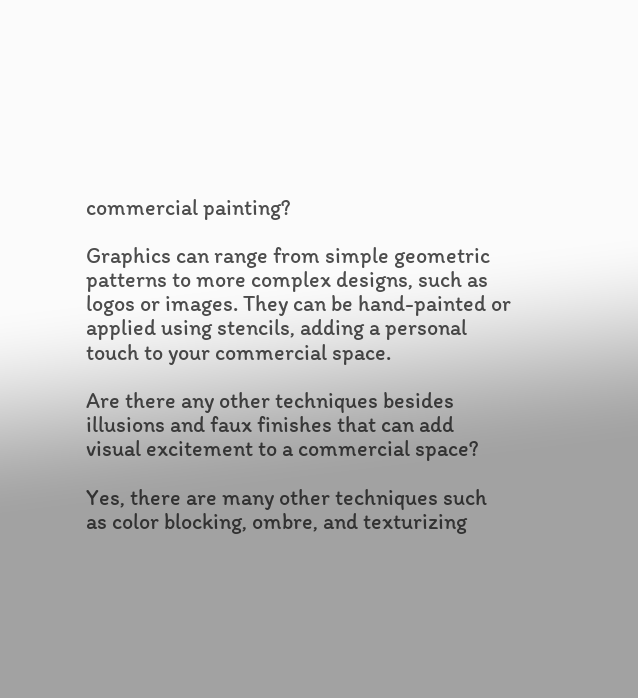commercial painting?

Graphics can range from simple geometric patterns to more complex designs, such as logos or images. They can be hand-painted or applied using stencils, adding a personal touch to your commercial space.

Are there any other techniques besides illusions and faux finishes that can add visual excitement to a commercial space?

Yes, there are many other techniques such as color blocking, ombre, and texturizing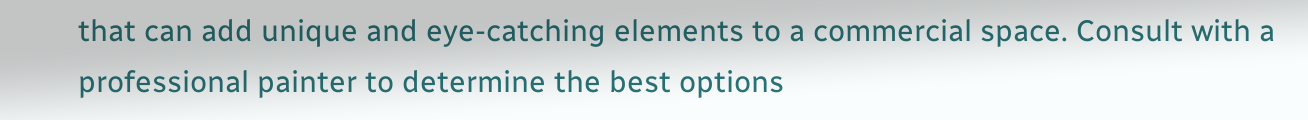that can add unique and eye-catching elements to a commercial space. Consult with a professional painter to determine the best options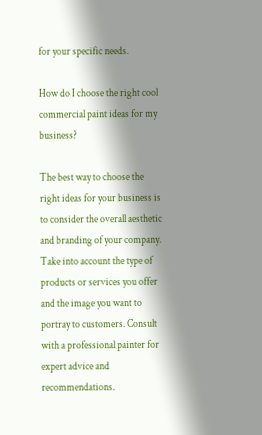for your specific needs.

How do I choose the right cool commercial paint ideas for my business?

The best way to choose the right ideas for your business is to consider the overall aesthetic and branding of your company. Take into account the type of products or services you offer and the image you want to portray to customers. Consult with a professional painter for expert advice and recommendations.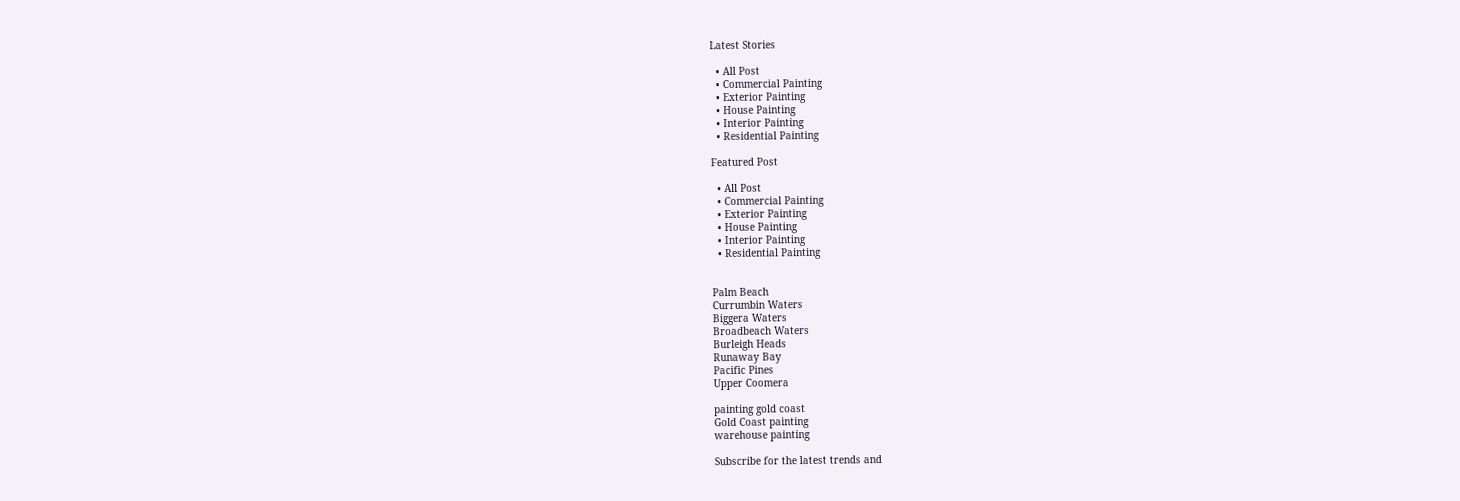Latest Stories

  • All Post
  • Commercial Painting
  • Exterior Painting
  • House Painting
  • Interior Painting
  • Residential Painting

Featured Post

  • All Post
  • Commercial Painting
  • Exterior Painting
  • House Painting
  • Interior Painting
  • Residential Painting


Palm Beach
Currumbin Waters
Biggera Waters
Broadbeach Waters
Burleigh Heads
Runaway Bay
Pacific Pines
Upper Coomera

painting gold coast
Gold Coast painting
warehouse painting

Subscribe for the latest trends and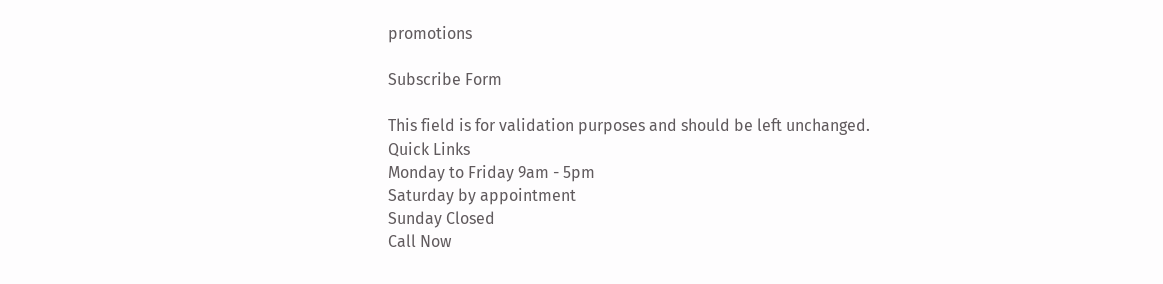promotions

Subscribe Form

This field is for validation purposes and should be left unchanged.
Quick Links
Monday to Friday 9am - 5pm
Saturday by appointment
Sunday Closed
Call Now